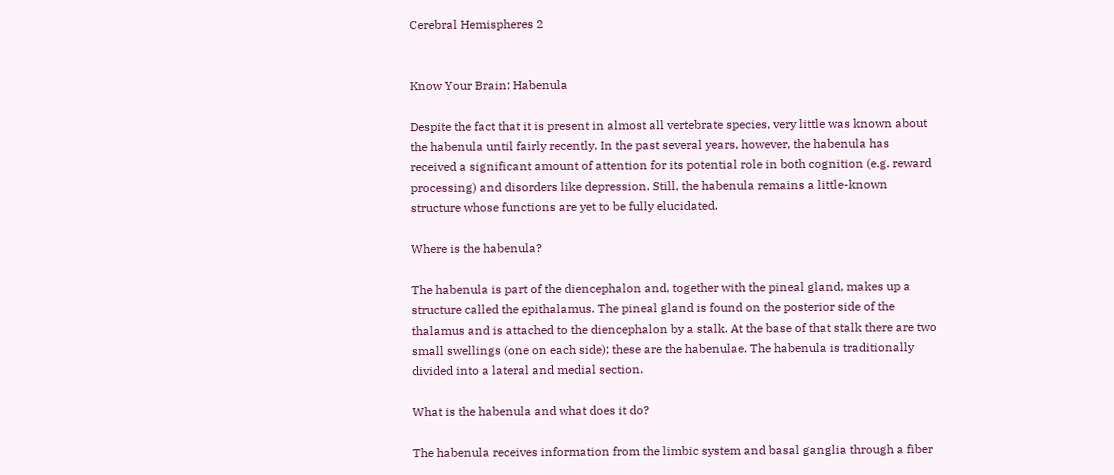Cerebral Hemispheres 2


Know Your Brain: Habenula

Despite the fact that it is present in almost all vertebrate species, very little was known about the habenula until fairly recently. In the past several years, however, the habenula has received a significant amount of attention for its potential role in both cognition (e.g. reward processing) and disorders like depression. Still, the habenula remains a little-known structure whose functions are yet to be fully elucidated.

Where is the habenula?

The habenula is part of the diencephalon and, together with the pineal gland, makes up a structure called the epithalamus. The pineal gland is found on the posterior side of the thalamus and is attached to the diencephalon by a stalk. At the base of that stalk there are two small swellings (one on each side); these are the habenulae. The habenula is traditionally divided into a lateral and medial section.

What is the habenula and what does it do?

The habenula receives information from the limbic system and basal ganglia through a fiber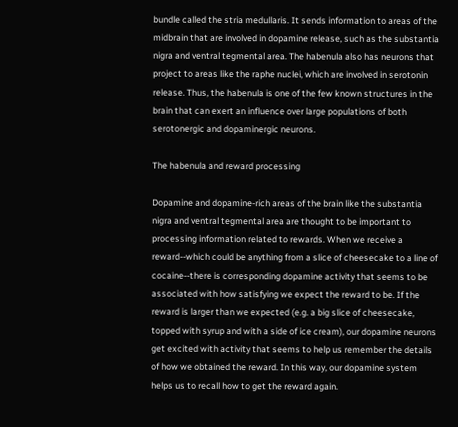bundle called the stria medullaris. It sends information to areas of the midbrain that are involved in dopamine release, such as the substantia nigra and ventral tegmental area. The habenula also has neurons that project to areas like the raphe nuclei, which are involved in serotonin release. Thus, the habenula is one of the few known structures in the brain that can exert an influence over large populations of both serotonergic and dopaminergic neurons.

The habenula and reward processing

Dopamine and dopamine-rich areas of the brain like the substantia nigra and ventral tegmental area are thought to be important to processing information related to rewards. When we receive a reward--which could be anything from a slice of cheesecake to a line of cocaine--there is corresponding dopamine activity that seems to be associated with how satisfying we expect the reward to be. If the reward is larger than we expected (e.g. a big slice of cheesecake, topped with syrup and with a side of ice cream), our dopamine neurons get excited with activity that seems to help us remember the details of how we obtained the reward. In this way, our dopamine system helps us to recall how to get the reward again.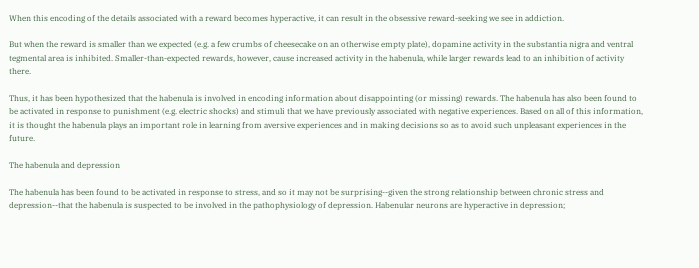When this encoding of the details associated with a reward becomes hyperactive, it can result in the obsessive reward-seeking we see in addiction.

But when the reward is smaller than we expected (e.g. a few crumbs of cheesecake on an otherwise empty plate), dopamine activity in the substantia nigra and ventral tegmental area is inhibited. Smaller-than-expected rewards, however, cause increased activity in the habenula, while larger rewards lead to an inhibition of activity there.

Thus, it has been hypothesized that the habenula is involved in encoding information about disappointing (or missing) rewards. The habenula has also been found to be activated in response to punishment (e.g. electric shocks) and stimuli that we have previously associated with negative experiences. Based on all of this information, it is thought the habenula plays an important role in learning from aversive experiences and in making decisions so as to avoid such unpleasant experiences in the future.

The habenula and depression

The habenula has been found to be activated in response to stress, and so it may not be surprising--given the strong relationship between chronic stress and depression--that the habenula is suspected to be involved in the pathophysiology of depression. Habenular neurons are hyperactive in depression;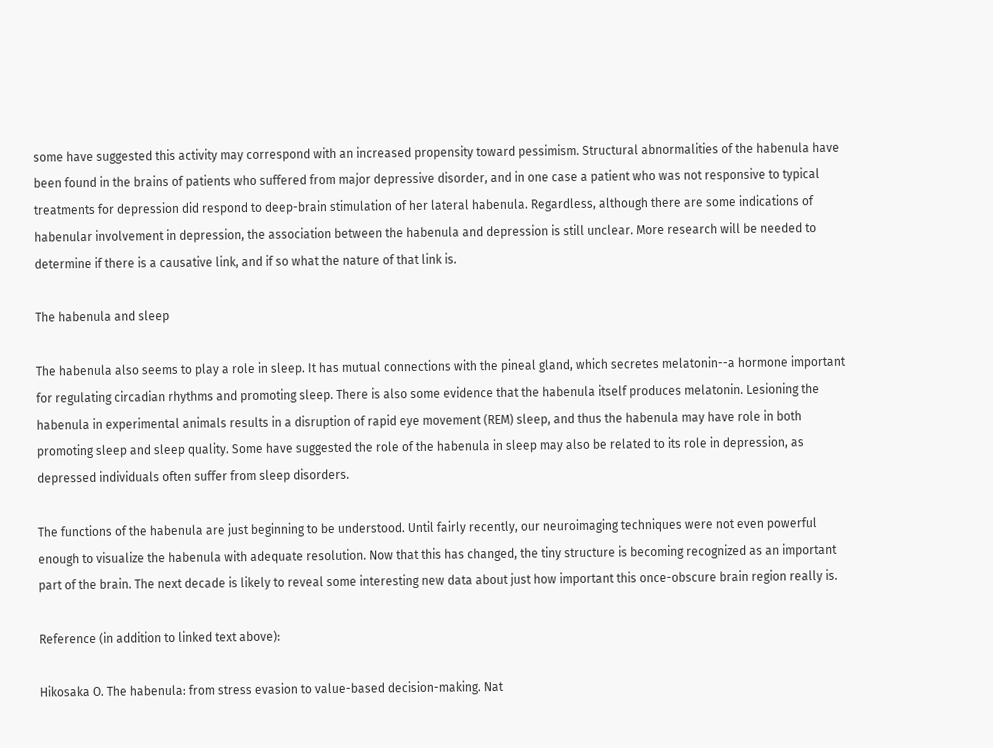some have suggested this activity may correspond with an increased propensity toward pessimism. Structural abnormalities of the habenula have been found in the brains of patients who suffered from major depressive disorder, and in one case a patient who was not responsive to typical treatments for depression did respond to deep-brain stimulation of her lateral habenula. Regardless, although there are some indications of habenular involvement in depression, the association between the habenula and depression is still unclear. More research will be needed to determine if there is a causative link, and if so what the nature of that link is.

The habenula and sleep

The habenula also seems to play a role in sleep. It has mutual connections with the pineal gland, which secretes melatonin--a hormone important for regulating circadian rhythms and promoting sleep. There is also some evidence that the habenula itself produces melatonin. Lesioning the habenula in experimental animals results in a disruption of rapid eye movement (REM) sleep, and thus the habenula may have role in both promoting sleep and sleep quality. Some have suggested the role of the habenula in sleep may also be related to its role in depression, as depressed individuals often suffer from sleep disorders.

The functions of the habenula are just beginning to be understood. Until fairly recently, our neuroimaging techniques were not even powerful enough to visualize the habenula with adequate resolution. Now that this has changed, the tiny structure is becoming recognized as an important part of the brain. The next decade is likely to reveal some interesting new data about just how important this once-obscure brain region really is.

Reference (in addition to linked text above):

Hikosaka O. The habenula: from stress evasion to value-based decision-making. Nat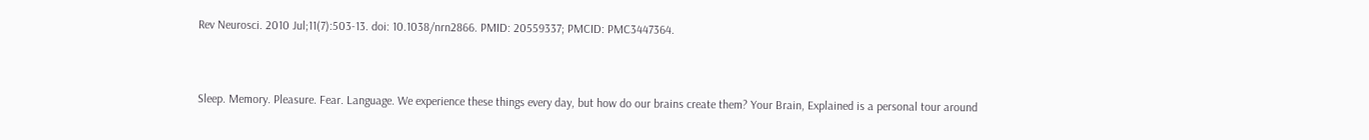Rev Neurosci. 2010 Jul;11(7):503-13. doi: 10.1038/nrn2866. PMID: 20559337; PMCID: PMC3447364.


Sleep. Memory. Pleasure. Fear. Language. We experience these things every day, but how do our brains create them? Your Brain, Explained is a personal tour around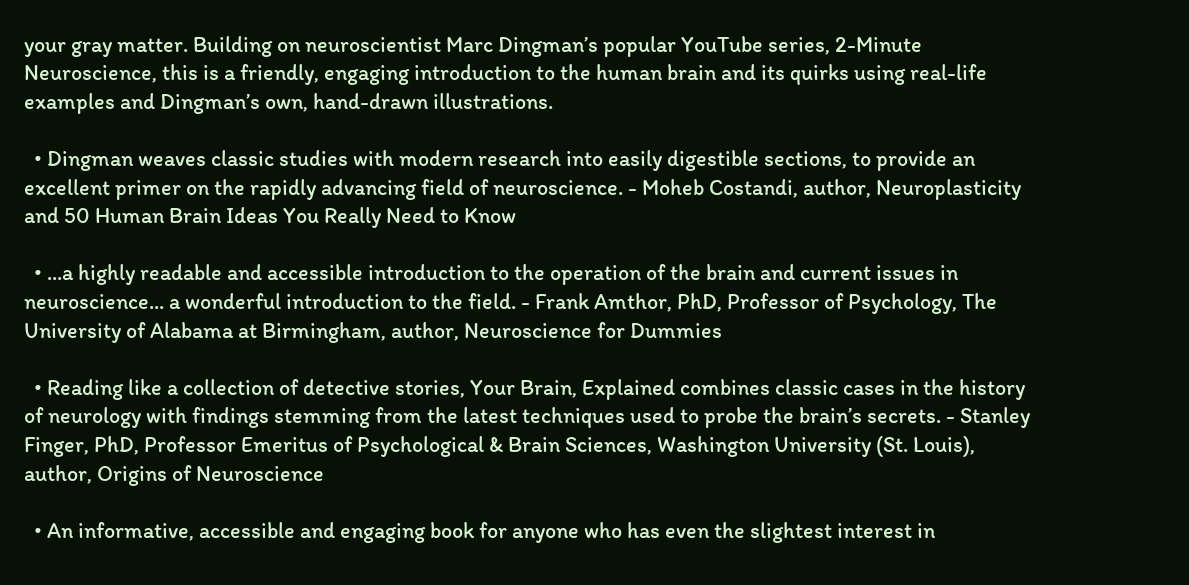your gray matter. Building on neuroscientist Marc Dingman’s popular YouTube series, 2-Minute Neuroscience, this is a friendly, engaging introduction to the human brain and its quirks using real-life examples and Dingman’s own, hand-drawn illustrations.

  • Dingman weaves classic studies with modern research into easily digestible sections, to provide an excellent primer on the rapidly advancing field of neuroscience. - Moheb Costandi, author, Neuroplasticity and 50 Human Brain Ideas You Really Need to Know

  • ...a highly readable and accessible introduction to the operation of the brain and current issues in neuroscience... a wonderful introduction to the field. - Frank Amthor, PhD, Professor of Psychology, The University of Alabama at Birmingham, author, Neuroscience for Dummies

  • Reading like a collection of detective stories, Your Brain, Explained combines classic cases in the history of neurology with findings stemming from the latest techniques used to probe the brain’s secrets. - Stanley Finger, PhD, Professor Emeritus of Psychological & Brain Sciences, Washington University (St. Louis), author, Origins of Neuroscience

  • An informative, accessible and engaging book for anyone who has even the slightest interest in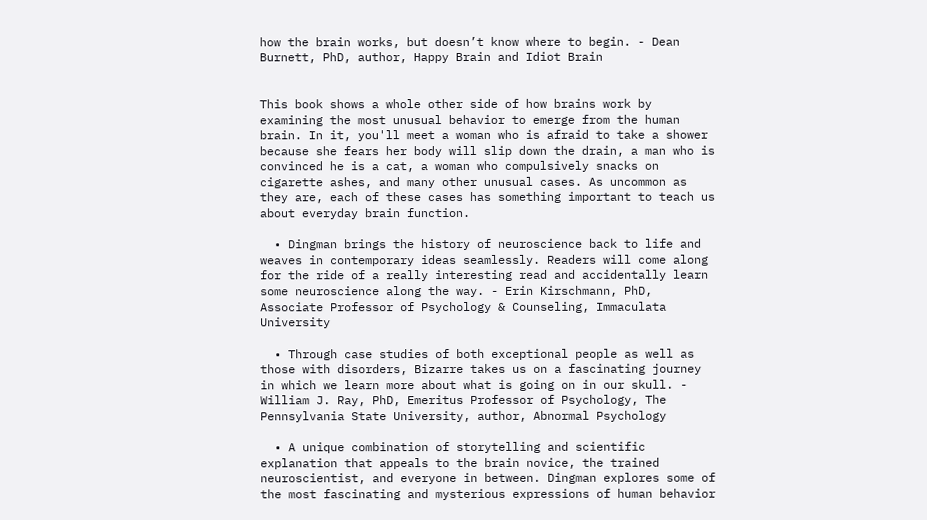how the brain works, but doesn’t know where to begin. - Dean Burnett, PhD, author, Happy Brain and Idiot Brain


This book shows a whole other side of how brains work by examining the most unusual behavior to emerge from the human brain. In it, you'll meet a woman who is afraid to take a shower because she fears her body will slip down the drain, a man who is convinced he is a cat, a woman who compulsively snacks on cigarette ashes, and many other unusual cases. As uncommon as they are, each of these cases has something important to teach us about everyday brain function.

  • Dingman brings the history of neuroscience back to life and weaves in contemporary ideas seamlessly. Readers will come along for the ride of a really interesting read and accidentally learn some neuroscience along the way. - Erin Kirschmann, PhD, Associate Professor of Psychology & Counseling, Immaculata University

  • Through case studies of both exceptional people as well as those with disorders, Bizarre takes us on a fascinating journey in which we learn more about what is going on in our skull. - William J. Ray, PhD, Emeritus Professor of Psychology, The Pennsylvania State University, author, Abnormal Psychology

  • A unique combination of storytelling and scientific explanation that appeals to the brain novice, the trained neuroscientist, and everyone in between. Dingman explores some of the most fascinating and mysterious expressions of human behavior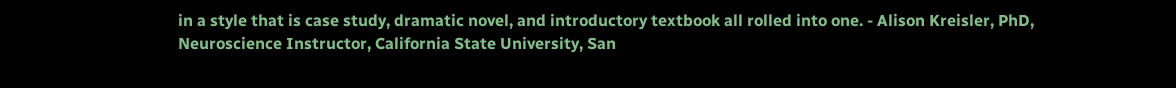in a style that is case study, dramatic novel, and introductory textbook all rolled into one. - Alison Kreisler, PhD, Neuroscience Instructor, California State University, San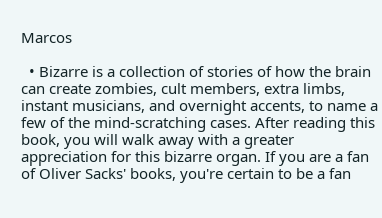Marcos

  • Bizarre is a collection of stories of how the brain can create zombies, cult members, extra limbs, instant musicians, and overnight accents, to name a few of the mind-scratching cases. After reading this book, you will walk away with a greater appreciation for this bizarre organ. If you are a fan of Oliver Sacks' books, you're certain to be a fan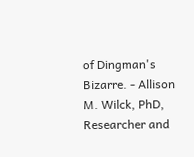of Dingman's Bizarre. - Allison M. Wilck, PhD, Researcher and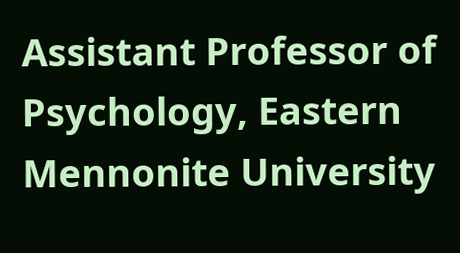Assistant Professor of Psychology, Eastern Mennonite University